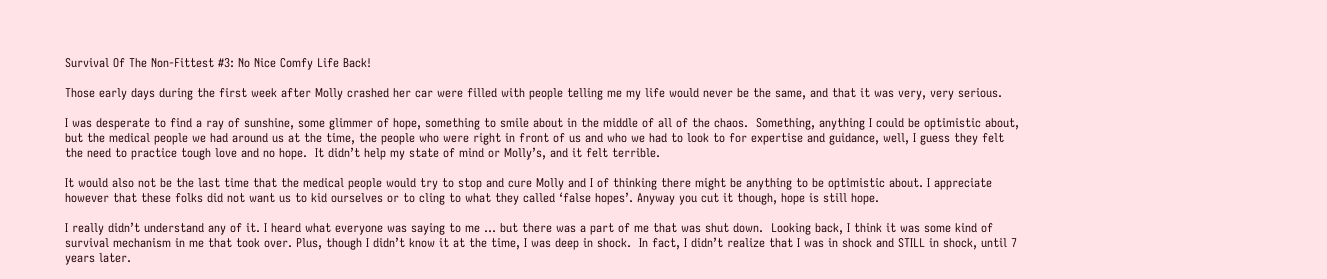Survival Of The Non-Fittest #3: No Nice Comfy Life Back!

Those early days during the first week after Molly crashed her car were filled with people telling me my life would never be the same, and that it was very, very serious.

I was desperate to find a ray of sunshine, some glimmer of hope, something to smile about in the middle of all of the chaos.  Something, anything I could be optimistic about, but the medical people we had around us at the time, the people who were right in front of us and who we had to look to for expertise and guidance, well, I guess they felt the need to practice tough love and no hope.  It didn’t help my state of mind or Molly’s, and it felt terrible.

It would also not be the last time that the medical people would try to stop and cure Molly and I of thinking there might be anything to be optimistic about. I appreciate however that these folks did not want us to kid ourselves or to cling to what they called ‘false hopes’. Anyway you cut it though, hope is still hope.

I really didn’t understand any of it. I heard what everyone was saying to me … but there was a part of me that was shut down.  Looking back, I think it was some kind of survival mechanism in me that took over. Plus, though I didn’t know it at the time, I was deep in shock.  In fact, I didn’t realize that I was in shock and STILL in shock, until 7 years later.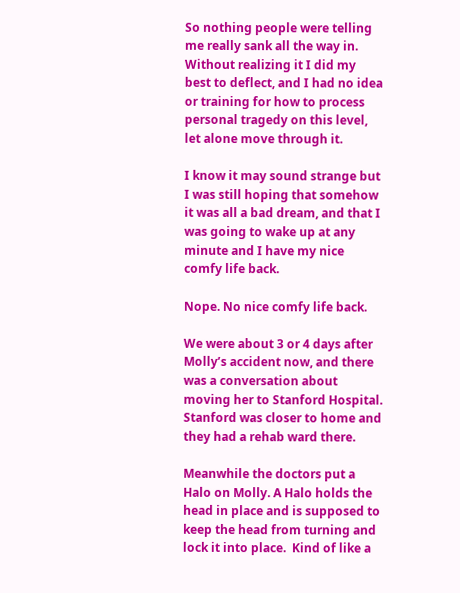So nothing people were telling me really sank all the way in.  Without realizing it I did my best to deflect, and I had no idea or training for how to process personal tragedy on this level, let alone move through it.

I know it may sound strange but I was still hoping that somehow it was all a bad dream, and that I was going to wake up at any minute and I have my nice comfy life back.

Nope. No nice comfy life back.

We were about 3 or 4 days after Molly’s accident now, and there was a conversation about moving her to Stanford Hospital. Stanford was closer to home and they had a rehab ward there.

Meanwhile the doctors put a Halo on Molly. A Halo holds the head in place and is supposed to keep the head from turning and lock it into place.  Kind of like a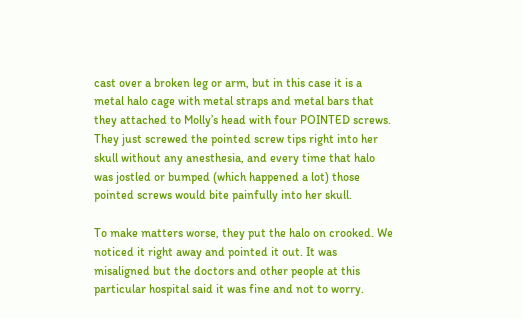cast over a broken leg or arm, but in this case it is a metal halo cage with metal straps and metal bars that they attached to Molly’s head with four POINTED screws. They just screwed the pointed screw tips right into her skull without any anesthesia, and every time that halo was jostled or bumped (which happened a lot) those pointed screws would bite painfully into her skull.

To make matters worse, they put the halo on crooked. We noticed it right away and pointed it out. It was misaligned but the doctors and other people at this particular hospital said it was fine and not to worry.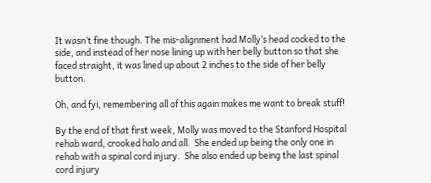It wasn’t fine though. The mis-alignment had Molly’s head cocked to the side, and instead of her nose lining up with her belly button so that she faced straight, it was lined up about 2 inches to the side of her belly button.

Oh, and fyi, remembering all of this again makes me want to break stuff!

By the end of that first week, Molly was moved to the Stanford Hospital rehab ward, crooked halo and all.  She ended up being the only one in rehab with a spinal cord injury.  She also ended up being the last spinal cord injury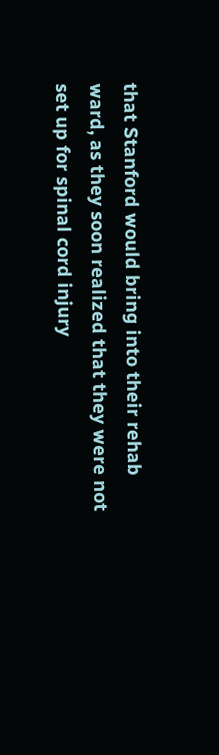that Stanford would bring into their rehab ward, as they soon realized that they were not set up for spinal cord injury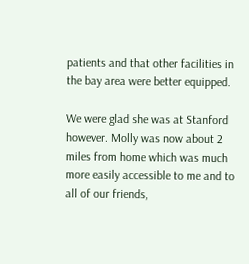patients and that other facilities in the bay area were better equipped.

We were glad she was at Stanford however. Molly was now about 2 miles from home which was much more easily accessible to me and to all of our friends,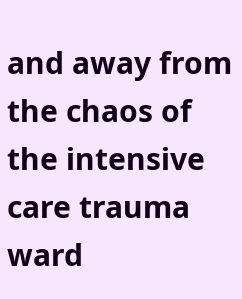and away from the chaos of the intensive care trauma ward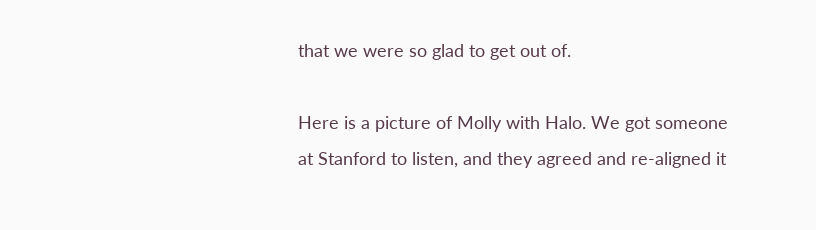that we were so glad to get out of.

Here is a picture of Molly with Halo. We got someone at Stanford to listen, and they agreed and re-aligned it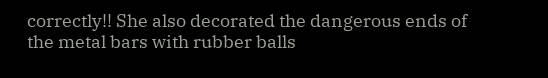correctly!! She also decorated the dangerous ends of the metal bars with rubber balls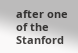after one of the Stanford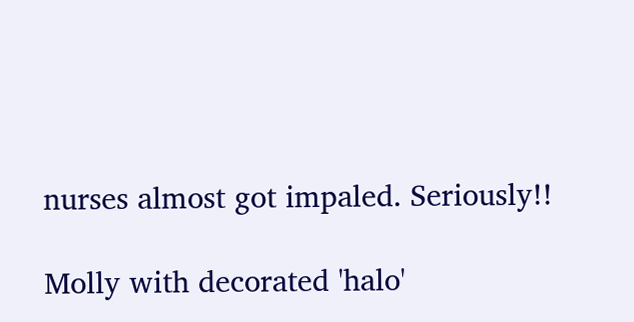nurses almost got impaled. Seriously!!

Molly with decorated 'halo'